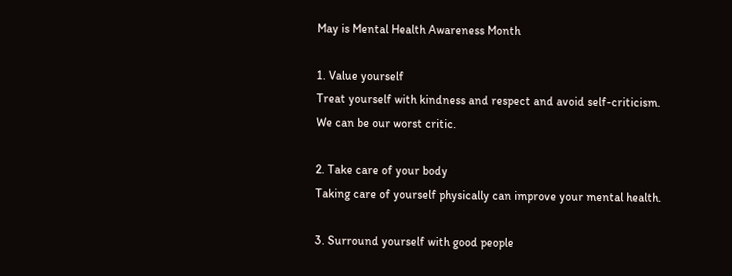May is Mental Health Awareness Month

1. Value yourself
Treat yourself with kindness and respect and avoid self-criticism.
We can be our worst critic.

2. Take care of your body
Taking care of yourself physically can improve your mental health.

3. Surround yourself with good people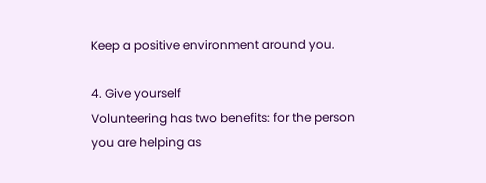Keep a positive environment around you.

4. Give yourself
Volunteering has two benefits: for the person you are helping as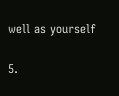well as yourself

5.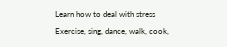Learn how to deal with stress
Exercise, sing, dance, walk, cook,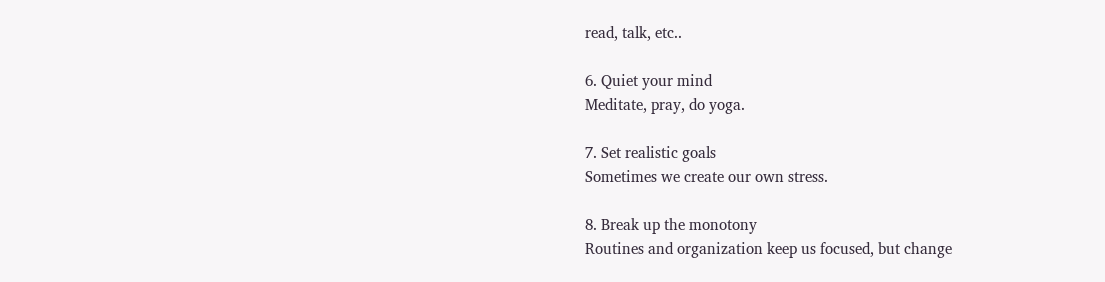read, talk, etc..

6. Quiet your mind
Meditate, pray, do yoga.

7. Set realistic goals
Sometimes we create our own stress.

8. Break up the monotony
Routines and organization keep us focused, but change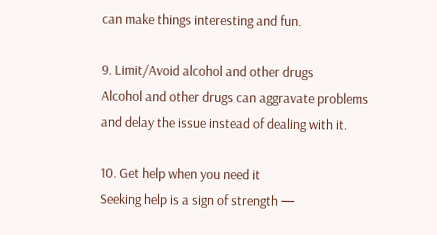can make things interesting and fun.

9. Limit/Avoid alcohol and other drugs
Alcohol and other drugs can aggravate problems and delay the issue instead of dealing with it.

10. Get help when you need it
Seeking help is a sign of strength —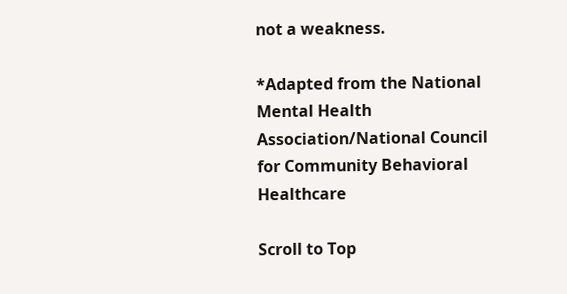not a weakness.

*Adapted from the National Mental Health Association/National Council for Community Behavioral Healthcare

Scroll to Top